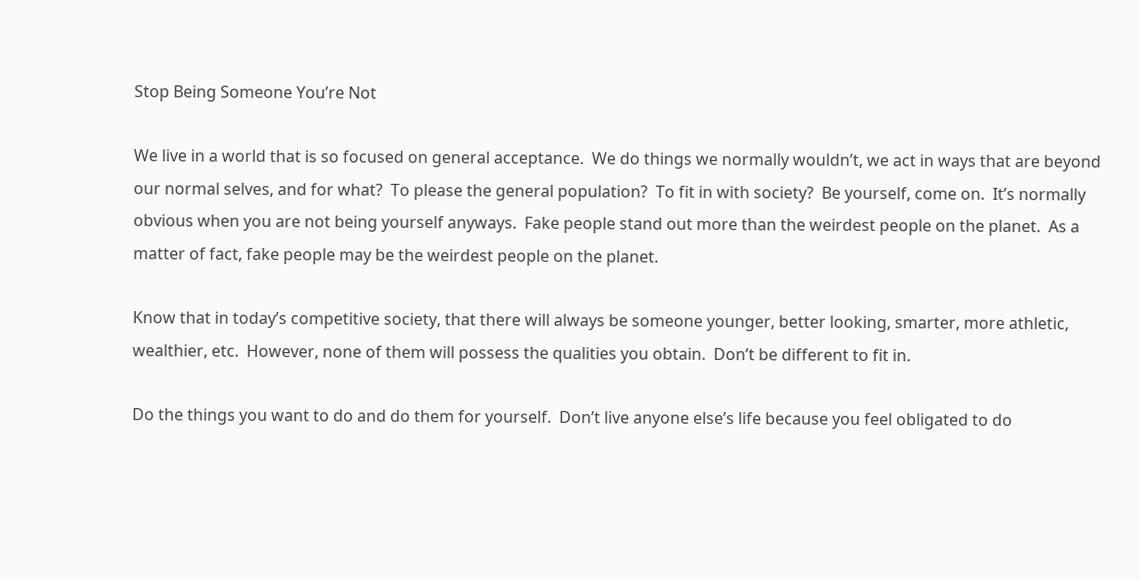Stop Being Someone You’re Not

We live in a world that is so focused on general acceptance.  We do things we normally wouldn’t, we act in ways that are beyond our normal selves, and for what?  To please the general population?  To fit in with society?  Be yourself, come on.  It’s normally obvious when you are not being yourself anyways.  Fake people stand out more than the weirdest people on the planet.  As a matter of fact, fake people may be the weirdest people on the planet.

Know that in today’s competitive society, that there will always be someone younger, better looking, smarter, more athletic, wealthier, etc.  However, none of them will possess the qualities you obtain.  Don’t be different to fit in.

Do the things you want to do and do them for yourself.  Don’t live anyone else’s life because you feel obligated to do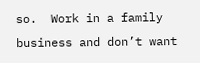so.  Work in a family business and don’t want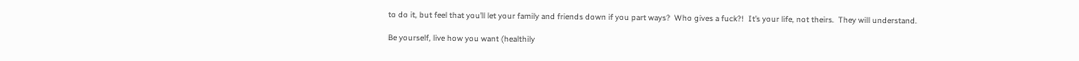to do it, but feel that you’ll let your family and friends down if you part ways?  Who gives a fuck?!  It’s your life, not theirs.  They will understand.

Be yourself, live how you want (healthily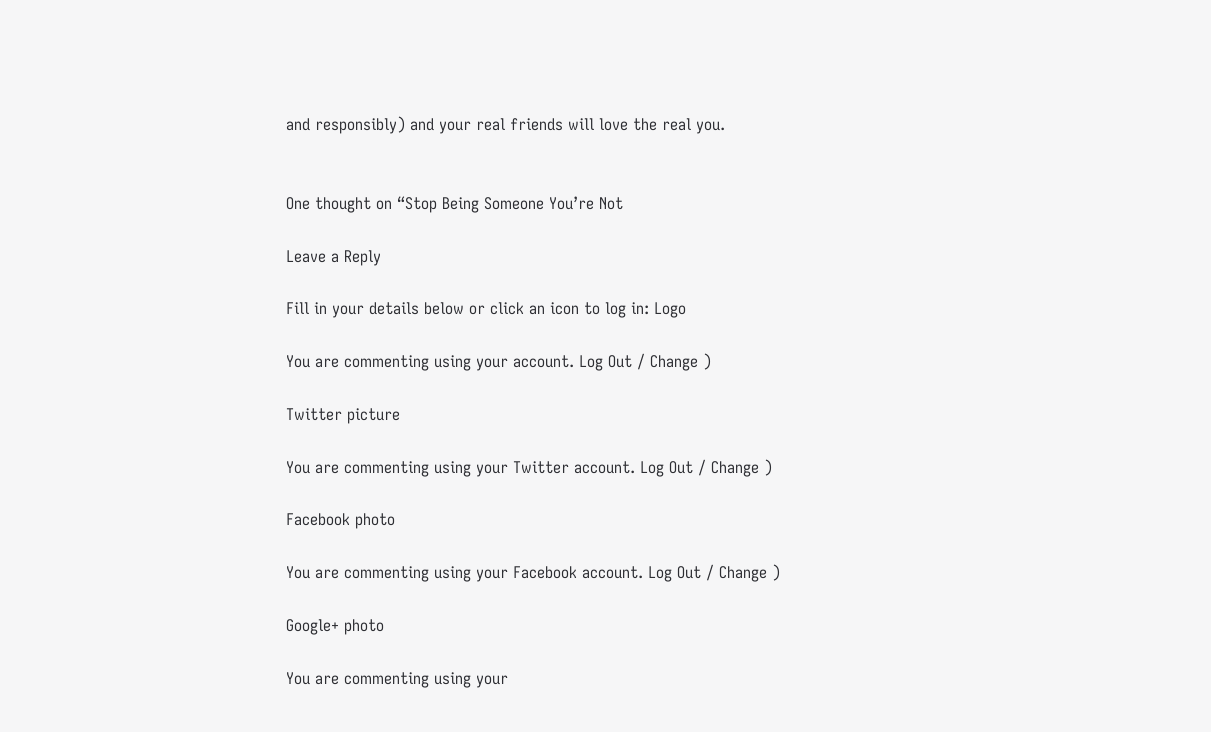and responsibly) and your real friends will love the real you.


One thought on “Stop Being Someone You’re Not

Leave a Reply

Fill in your details below or click an icon to log in: Logo

You are commenting using your account. Log Out / Change )

Twitter picture

You are commenting using your Twitter account. Log Out / Change )

Facebook photo

You are commenting using your Facebook account. Log Out / Change )

Google+ photo

You are commenting using your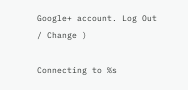Google+ account. Log Out / Change )

Connecting to %s